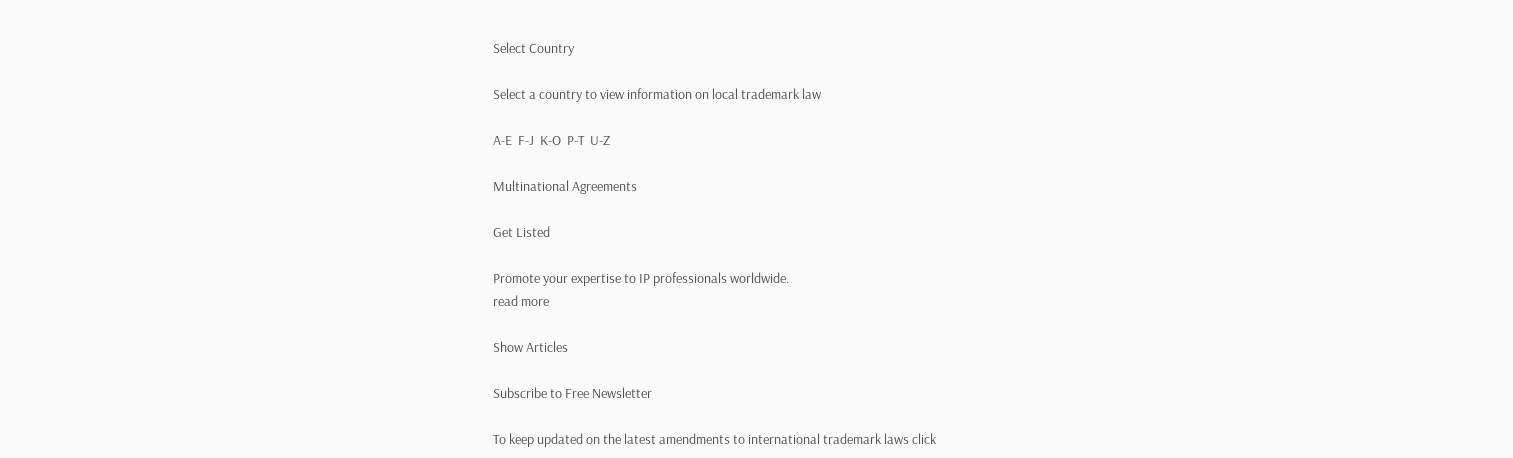Select Country

Select a country to view information on local trademark law

A-E  F-J  K-O  P-T  U-Z

Multinational Agreements

Get Listed

Promote your expertise to IP professionals worldwide.
read more

Show Articles

Subscribe to Free Newsletter

To keep updated on the latest amendments to international trademark laws click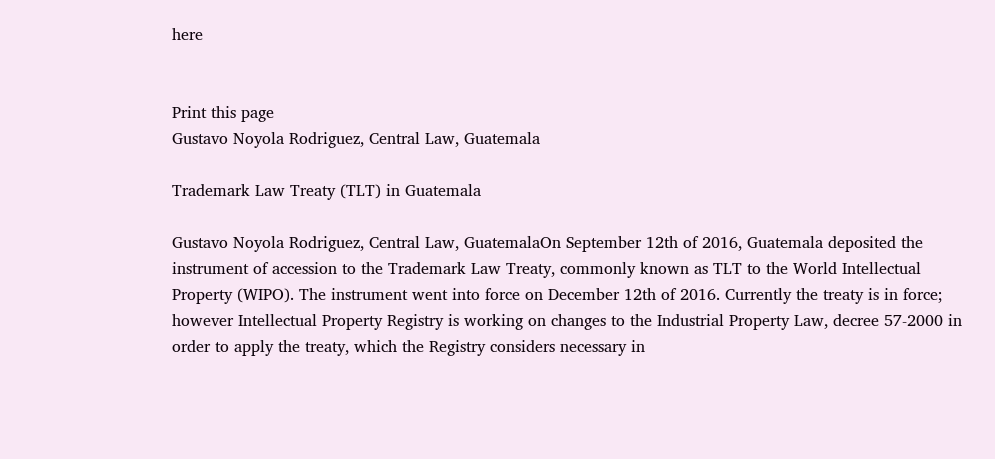here


Print this page
Gustavo Noyola Rodriguez, Central Law, Guatemala

Trademark Law Treaty (TLT) in Guatemala

Gustavo Noyola Rodriguez, Central Law, GuatemalaOn September 12th of 2016, Guatemala deposited the instrument of accession to the Trademark Law Treaty, commonly known as TLT to the World Intellectual Property (WIPO). The instrument went into force on December 12th of 2016. Currently the treaty is in force; however Intellectual Property Registry is working on changes to the Industrial Property Law, decree 57-2000 in order to apply the treaty, which the Registry considers necessary in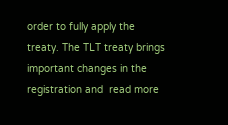order to fully apply the treaty. The TLT treaty brings important changes in the registration and  read more